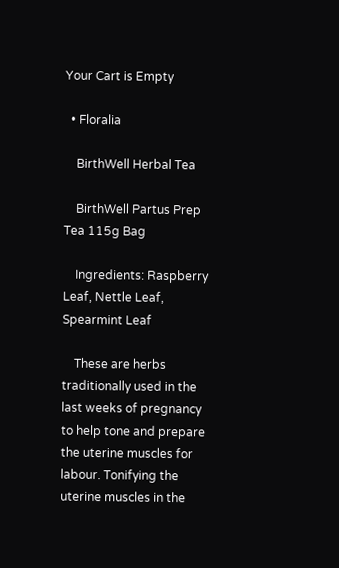Your Cart is Empty

  • Floralia

    BirthWell Herbal Tea

    BirthWell Partus Prep Tea 115g Bag

    Ingredients: Raspberry Leaf, Nettle Leaf, Spearmint Leaf

    These are herbs traditionally used in the last weeks of pregnancy to help tone and prepare the uterine muscles for labour. Tonifying the uterine muscles in the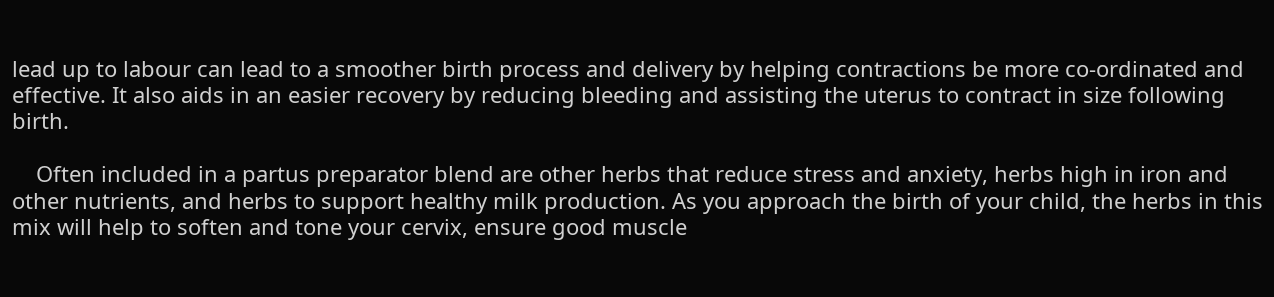lead up to labour can lead to a smoother birth process and delivery by helping contractions be more co-ordinated and effective. It also aids in an easier recovery by reducing bleeding and assisting the uterus to contract in size following birth.

    Often included in a partus preparator blend are other herbs that reduce stress and anxiety, herbs high in iron and other nutrients, and herbs to support healthy milk production. As you approach the birth of your child, the herbs in this mix will help to soften and tone your cervix, ensure good muscle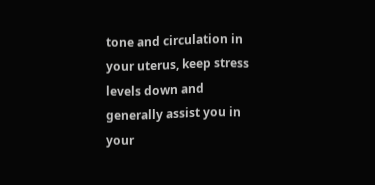tone and circulation in your uterus, keep stress levels down and generally assist you in your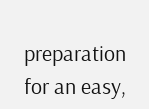preparation for an easy,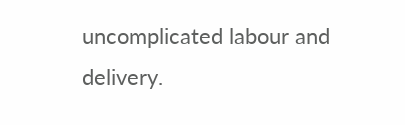uncomplicated labour and delivery.